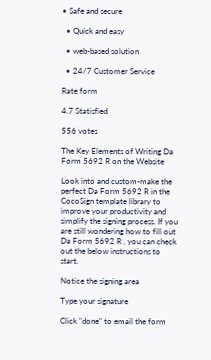• Safe and secure

  • Quick and easy

  • web-based solution

  • 24/7 Customer Service

Rate form

4.7 Statisfied

556 votes

The Key Elements of Writing Da Form 5692 R on the Website

Look into and custom-make the perfect Da Form 5692 R in the CocoSign template library to improve your productivity and simplify the signing process. If you are still wondering how to fill out Da Form 5692 R , you can check out the below instructions to start.

Notice the signing area

Type your signature

Click "done" to email the form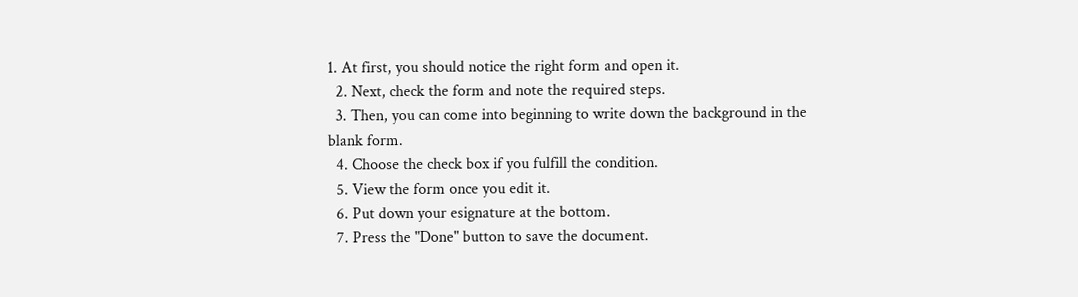1. At first, you should notice the right form and open it.
  2. Next, check the form and note the required steps.
  3. Then, you can come into beginning to write down the background in the blank form.
  4. Choose the check box if you fulfill the condition.
  5. View the form once you edit it.
  6. Put down your esignature at the bottom.
  7. Press the "Done" button to save the document.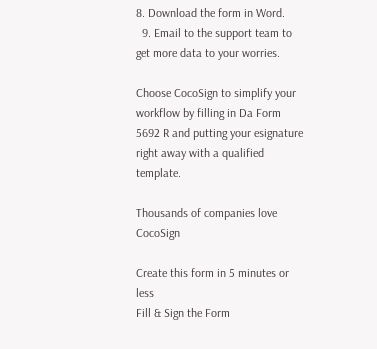8. Download the form in Word.
  9. Email to the support team to get more data to your worries.

Choose CocoSign to simplify your workflow by filling in Da Form 5692 R and putting your esignature right away with a qualified template.

Thousands of companies love CocoSign

Create this form in 5 minutes or less
Fill & Sign the Form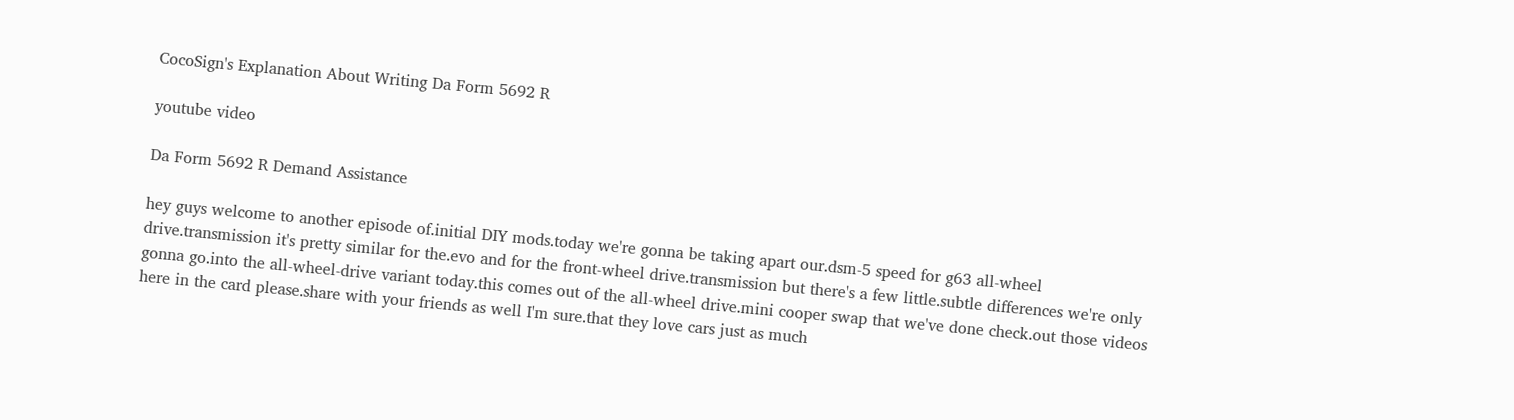CocoSign's Explanation About Writing Da Form 5692 R

youtube video

Da Form 5692 R Demand Assistance

hey guys welcome to another episode of.initial DIY mods.today we're gonna be taking apart our.dsm-5 speed for g63 all-wheel drive.transmission it's pretty similar for the.evo and for the front-wheel drive.transmission but there's a few little.subtle differences we're only gonna go.into the all-wheel-drive variant today.this comes out of the all-wheel drive.mini cooper swap that we've done check.out those videos here in the card please.share with your friends as well I'm sure.that they love cars just as much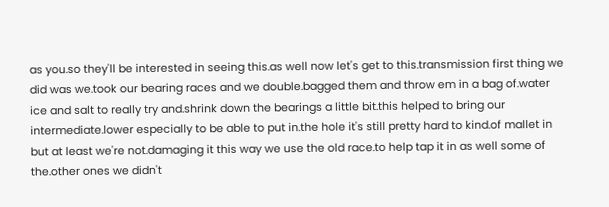as you.so they'll be interested in seeing this.as well now let's get to this.transmission first thing we did was we.took our bearing races and we double.bagged them and throw em in a bag of.water ice and salt to really try and.shrink down the bearings a little bit.this helped to bring our intermediate.lower especially to be able to put in.the hole it's still pretty hard to kind.of mallet in but at least we're not.damaging it this way we use the old race.to help tap it in as well some of the.other ones we didn't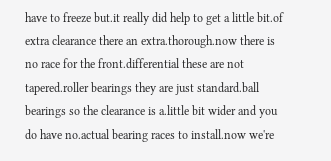have to freeze but.it really did help to get a little bit.of extra clearance there an extra.thorough.now there is no race for the front.differential these are not tapered.roller bearings they are just standard.ball bearings so the clearance is a.little bit wider and you do have no.actual bearing races to install.now we're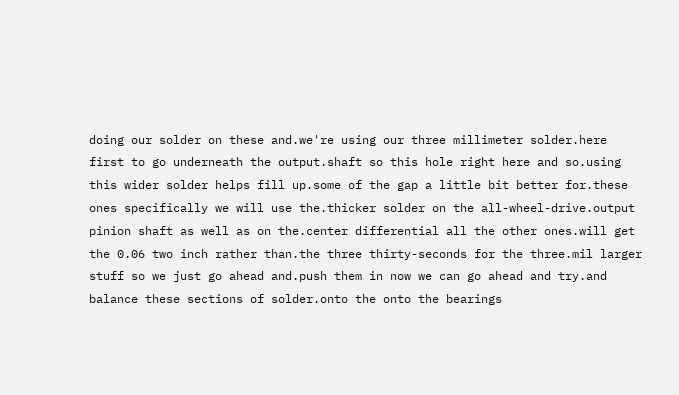doing our solder on these and.we're using our three millimeter solder.here first to go underneath the output.shaft so this hole right here and so.using this wider solder helps fill up.some of the gap a little bit better for.these ones specifically we will use the.thicker solder on the all-wheel-drive.output pinion shaft as well as on the.center differential all the other ones.will get the 0.06 two inch rather than.the three thirty-seconds for the three.mil larger stuff so we just go ahead and.push them in now we can go ahead and try.and balance these sections of solder.onto the onto the bearings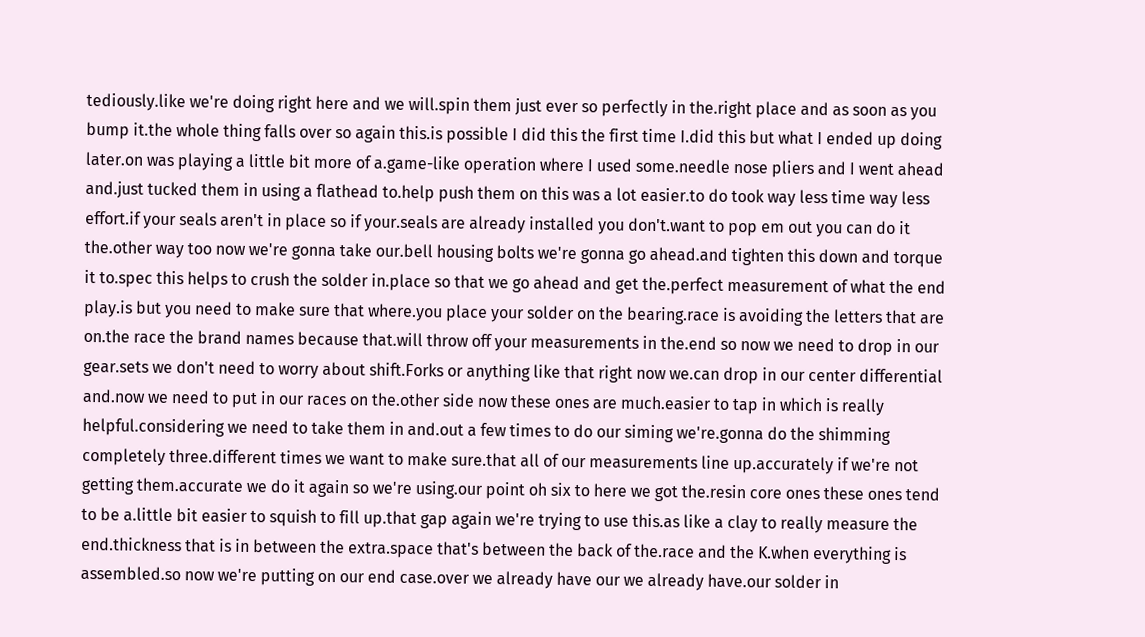tediously.like we're doing right here and we will.spin them just ever so perfectly in the.right place and as soon as you bump it.the whole thing falls over so again this.is possible I did this the first time I.did this but what I ended up doing later.on was playing a little bit more of a.game-like operation where I used some.needle nose pliers and I went ahead and.just tucked them in using a flathead to.help push them on this was a lot easier.to do took way less time way less effort.if your seals aren't in place so if your.seals are already installed you don't.want to pop em out you can do it the.other way too now we're gonna take our.bell housing bolts we're gonna go ahead.and tighten this down and torque it to.spec this helps to crush the solder in.place so that we go ahead and get the.perfect measurement of what the end play.is but you need to make sure that where.you place your solder on the bearing.race is avoiding the letters that are on.the race the brand names because that.will throw off your measurements in the.end so now we need to drop in our gear.sets we don't need to worry about shift.Forks or anything like that right now we.can drop in our center differential and.now we need to put in our races on the.other side now these ones are much.easier to tap in which is really helpful.considering we need to take them in and.out a few times to do our siming we're.gonna do the shimming completely three.different times we want to make sure.that all of our measurements line up.accurately if we're not getting them.accurate we do it again so we're using.our point oh six to here we got the.resin core ones these ones tend to be a.little bit easier to squish to fill up.that gap again we're trying to use this.as like a clay to really measure the end.thickness that is in between the extra.space that's between the back of the.race and the K.when everything is assembled.so now we're putting on our end case.over we already have our we already have.our solder in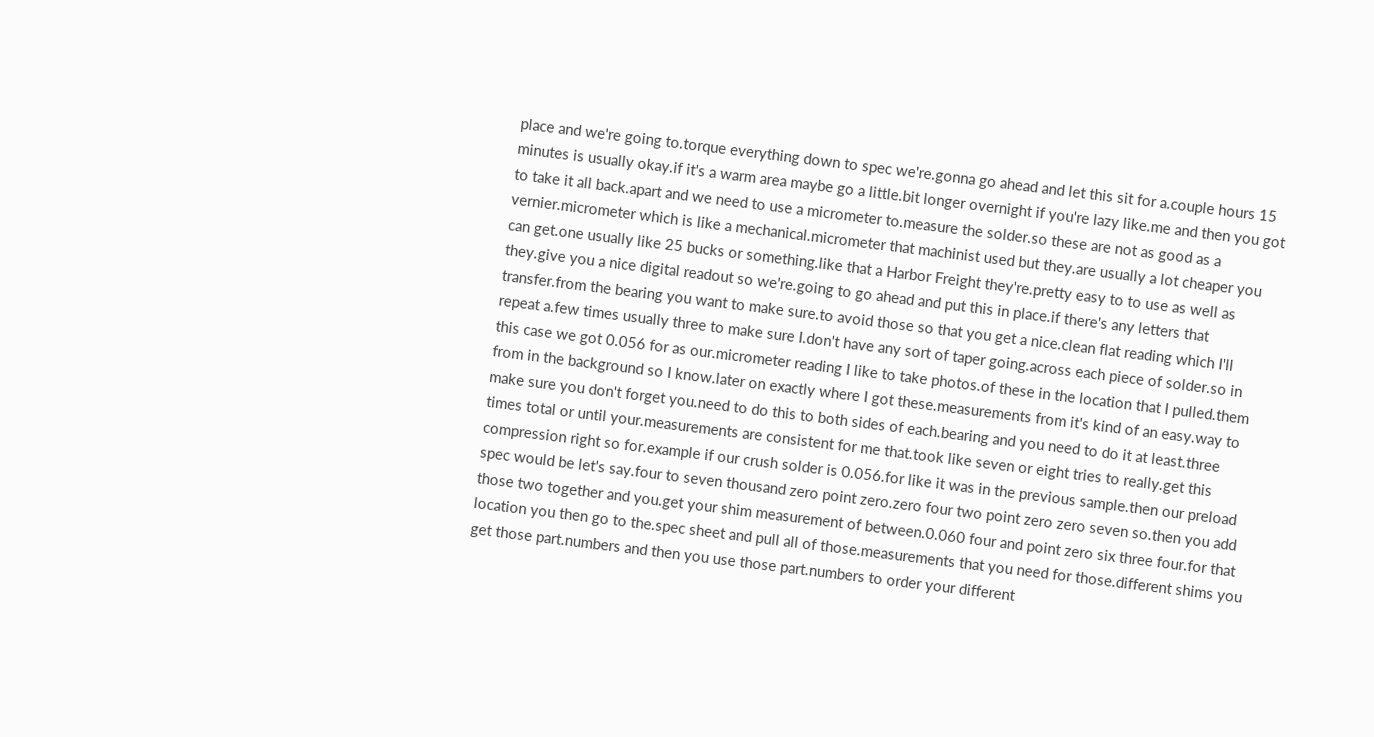place and we're going to.torque everything down to spec we're.gonna go ahead and let this sit for a.couple hours 15 minutes is usually okay.if it's a warm area maybe go a little.bit longer overnight if you're lazy like.me and then you got to take it all back.apart and we need to use a micrometer to.measure the solder.so these are not as good as a vernier.micrometer which is like a mechanical.micrometer that machinist used but they.are usually a lot cheaper you can get.one usually like 25 bucks or something.like that a Harbor Freight they're.pretty easy to to use as well as they.give you a nice digital readout so we're.going to go ahead and put this in place.if there's any letters that transfer.from the bearing you want to make sure.to avoid those so that you get a nice.clean flat reading which I'll repeat a.few times usually three to make sure I.don't have any sort of taper going.across each piece of solder.so in this case we got 0.056 for as our.micrometer reading I like to take photos.of these in the location that I pulled.them from in the background so I know.later on exactly where I got these.measurements from it's kind of an easy.way to make sure you don't forget you.need to do this to both sides of each.bearing and you need to do it at least.three times total or until your.measurements are consistent for me that.took like seven or eight tries to really.get this compression right so for.example if our crush solder is 0.056.for like it was in the previous sample.then our preload spec would be let's say.four to seven thousand zero point zero.zero four two point zero zero seven so.then you add those two together and you.get your shim measurement of between.0.060 four and point zero six three four.for that location you then go to the.spec sheet and pull all of those.measurements that you need for those.different shims you get those part.numbers and then you use those part.numbers to order your different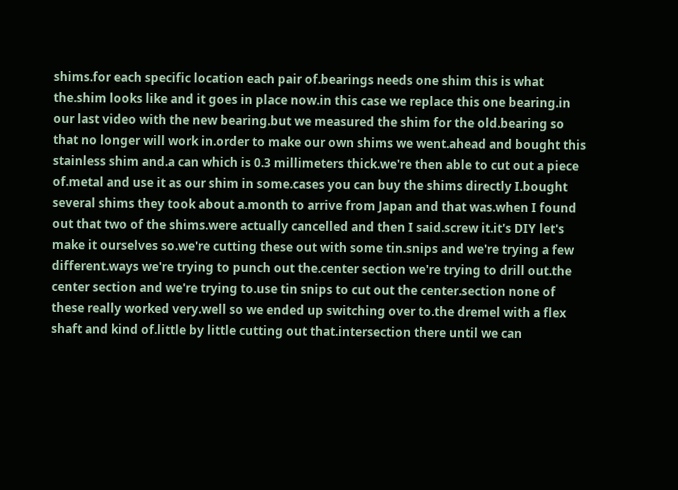shims.for each specific location each pair of.bearings needs one shim this is what the.shim looks like and it goes in place now.in this case we replace this one bearing.in our last video with the new bearing.but we measured the shim for the old.bearing so that no longer will work in.order to make our own shims we went.ahead and bought this stainless shim and.a can which is 0.3 millimeters thick.we're then able to cut out a piece of.metal and use it as our shim in some.cases you can buy the shims directly I.bought several shims they took about a.month to arrive from Japan and that was.when I found out that two of the shims.were actually cancelled and then I said.screw it.it's DIY let's make it ourselves so.we're cutting these out with some tin.snips and we're trying a few different.ways we're trying to punch out the.center section we're trying to drill out.the center section and we're trying to.use tin snips to cut out the center.section none of these really worked very.well so we ended up switching over to.the dremel with a flex shaft and kind of.little by little cutting out that.intersection there until we can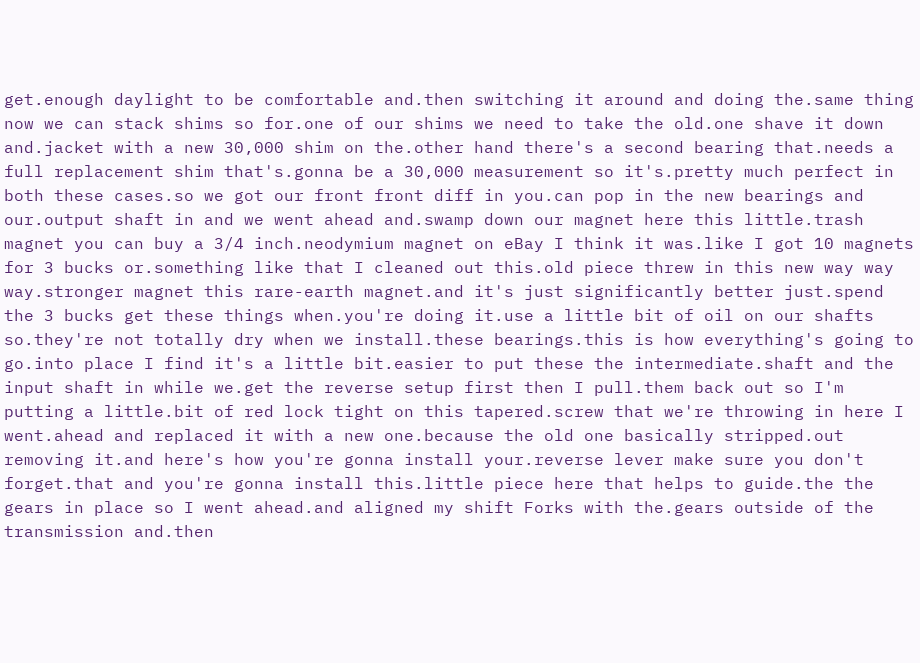get.enough daylight to be comfortable and.then switching it around and doing the.same thing now we can stack shims so for.one of our shims we need to take the old.one shave it down and.jacket with a new 30,000 shim on the.other hand there's a second bearing that.needs a full replacement shim that's.gonna be a 30,000 measurement so it's.pretty much perfect in both these cases.so we got our front front diff in you.can pop in the new bearings and our.output shaft in and we went ahead and.swamp down our magnet here this little.trash magnet you can buy a 3/4 inch.neodymium magnet on eBay I think it was.like I got 10 magnets for 3 bucks or.something like that I cleaned out this.old piece threw in this new way way way.stronger magnet this rare-earth magnet.and it's just significantly better just.spend the 3 bucks get these things when.you're doing it.use a little bit of oil on our shafts so.they're not totally dry when we install.these bearings.this is how everything's going to go.into place I find it's a little bit.easier to put these the intermediate.shaft and the input shaft in while we.get the reverse setup first then I pull.them back out so I'm putting a little.bit of red lock tight on this tapered.screw that we're throwing in here I went.ahead and replaced it with a new one.because the old one basically stripped.out removing it.and here's how you're gonna install your.reverse lever make sure you don't forget.that and you're gonna install this.little piece here that helps to guide.the the gears in place so I went ahead.and aligned my shift Forks with the.gears outside of the transmission and.then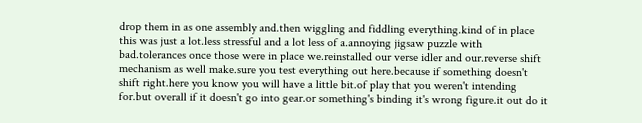drop them in as one assembly and.then wiggling and fiddling everything.kind of in place this was just a lot.less stressful and a lot less of a.annoying jigsaw puzzle with bad.tolerances once those were in place we.reinstalled our verse idler and our.reverse shift mechanism as well make.sure you test everything out here.because if something doesn't shift right.here you know you will have a little bit.of play that you weren't intending for.but overall if it doesn't go into gear.or something's binding it's wrong figure.it out do it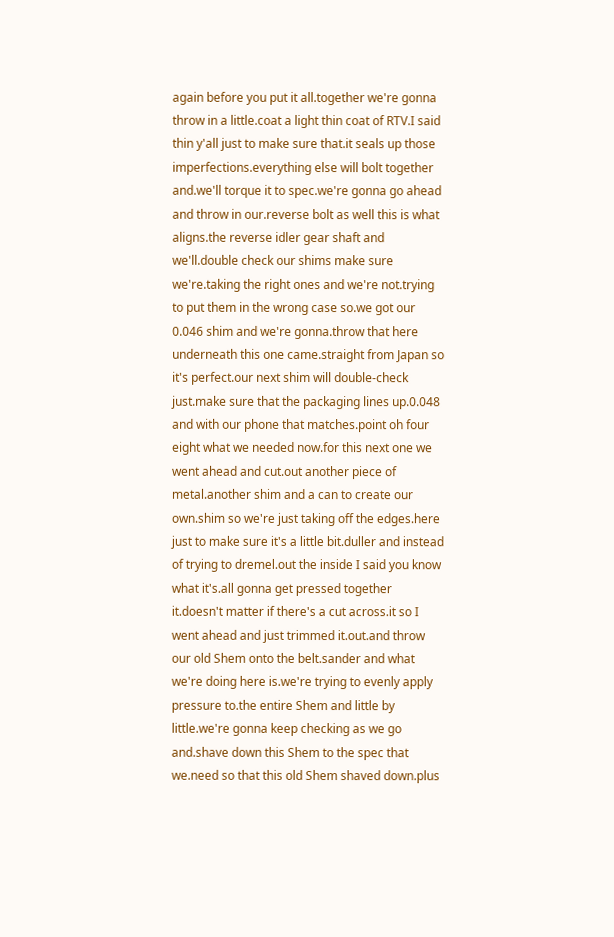again before you put it all.together we're gonna throw in a little.coat a light thin coat of RTV.I said thin y'all just to make sure that.it seals up those imperfections.everything else will bolt together and.we'll torque it to spec.we're gonna go ahead and throw in our.reverse bolt as well this is what aligns.the reverse idler gear shaft and we'll.double check our shims make sure we're.taking the right ones and we're not.trying to put them in the wrong case so.we got our 0.046 shim and we're gonna.throw that here underneath this one came.straight from Japan so it's perfect.our next shim will double-check just.make sure that the packaging lines up.0.048 and with our phone that matches.point oh four eight what we needed now.for this next one we went ahead and cut.out another piece of metal.another shim and a can to create our own.shim so we're just taking off the edges.here just to make sure it's a little bit.duller and instead of trying to dremel.out the inside I said you know what it's.all gonna get pressed together it.doesn't matter if there's a cut across.it so I went ahead and just trimmed it.out.and throw our old Shem onto the belt.sander and what we're doing here is.we're trying to evenly apply pressure to.the entire Shem and little by little.we're gonna keep checking as we go and.shave down this Shem to the spec that we.need so that this old Shem shaved down.plus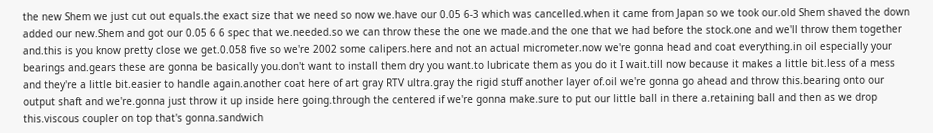the new Shem we just cut out equals.the exact size that we need so now we.have our 0.05 6-3 which was cancelled.when it came from Japan so we took our.old Shem shaved the down added our new.Shem and got our 0.05 6 6 spec that we.needed.so we can throw these the one we made.and the one that we had before the stock.one and we'll throw them together and.this is you know pretty close we get.0.058 five so we're 2002 some calipers.here and not an actual micrometer.now we're gonna head and coat everything.in oil especially your bearings and.gears these are gonna be basically you.don't want to install them dry you want.to lubricate them as you do it I wait.till now because it makes a little bit.less of a mess and they're a little bit.easier to handle again.another coat here of art gray RTV ultra.gray the rigid stuff another layer of.oil we're gonna go ahead and throw this.bearing onto our output shaft and we're.gonna just throw it up inside here going.through the centered if we're gonna make.sure to put our little ball in there a.retaining ball and then as we drop this.viscous coupler on top that's gonna.sandwich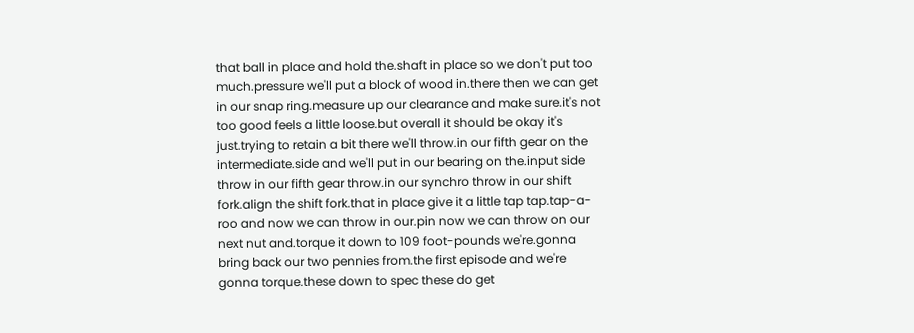that ball in place and hold the.shaft in place so we don't put too much.pressure we'll put a block of wood in.there then we can get in our snap ring.measure up our clearance and make sure.it's not too good feels a little loose.but overall it should be okay it's just.trying to retain a bit there we'll throw.in our fifth gear on the intermediate.side and we'll put in our bearing on the.input side throw in our fifth gear throw.in our synchro throw in our shift fork.align the shift fork.that in place give it a little tap tap.tap-a-roo and now we can throw in our.pin now we can throw on our next nut and.torque it down to 109 foot-pounds we're.gonna bring back our two pennies from.the first episode and we're gonna torque.these down to spec these do get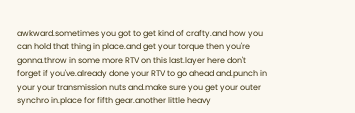awkward.sometimes you got to get kind of crafty.and how you can hold that thing in place.and get your torque then you're gonna.throw in some more RTV on this last.layer here don't forget if you've.already done your RTV to go ahead and.punch in your your transmission nuts and.make sure you get your outer synchro in.place for fifth gear.another little heavy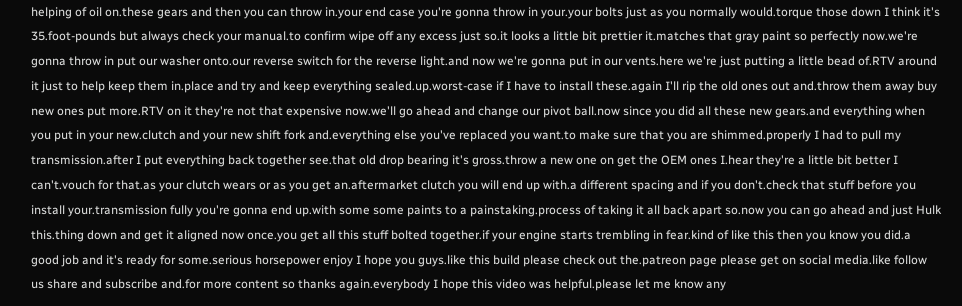helping of oil on.these gears and then you can throw in.your end case you're gonna throw in your.your bolts just as you normally would.torque those down I think it's 35.foot-pounds but always check your manual.to confirm wipe off any excess just so.it looks a little bit prettier it.matches that gray paint so perfectly now.we're gonna throw in put our washer onto.our reverse switch for the reverse light.and now we're gonna put in our vents.here we're just putting a little bead of.RTV around it just to help keep them in.place and try and keep everything sealed.up.worst-case if I have to install these.again I'll rip the old ones out and.throw them away buy new ones put more.RTV on it they're not that expensive now.we'll go ahead and change our pivot ball.now since you did all these new gears.and everything when you put in your new.clutch and your new shift fork and.everything else you've replaced you want.to make sure that you are shimmed.properly I had to pull my transmission.after I put everything back together see.that old drop bearing it's gross.throw a new one on get the OEM ones I.hear they're a little bit better I can't.vouch for that.as your clutch wears or as you get an.aftermarket clutch you will end up with.a different spacing and if you don't.check that stuff before you install your.transmission fully you're gonna end up.with some some paints to a painstaking.process of taking it all back apart so.now you can go ahead and just Hulk this.thing down and get it aligned now once.you get all this stuff bolted together.if your engine starts trembling in fear.kind of like this then you know you did.a good job and it's ready for some.serious horsepower enjoy I hope you guys.like this build please check out the.patreon page please get on social media.like follow us share and subscribe and.for more content so thanks again.everybody I hope this video was helpful.please let me know any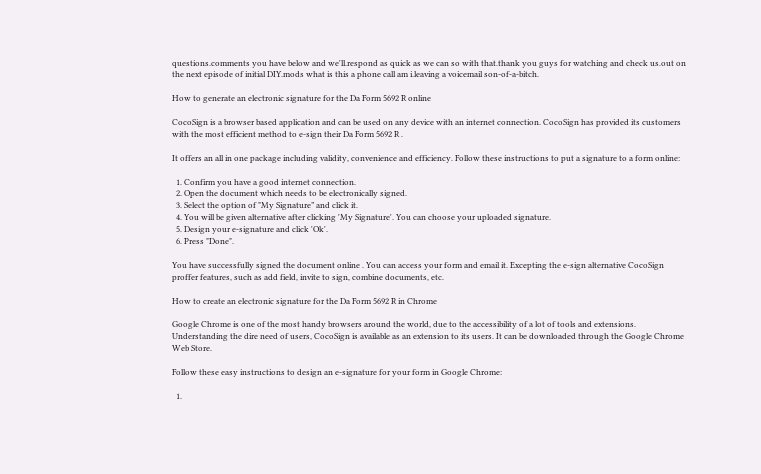questions.comments you have below and we'll.respond as quick as we can so with that.thank you guys for watching and check us.out on the next episode of initial DIY.mods what is this a phone call am i.leaving a voicemail son-of-a-bitch.

How to generate an electronic signature for the Da Form 5692 R online

CocoSign is a browser based application and can be used on any device with an internet connection. CocoSign has provided its customers with the most efficient method to e-sign their Da Form 5692 R .

It offers an all in one package including validity, convenience and efficiency. Follow these instructions to put a signature to a form online:

  1. Confirm you have a good internet connection.
  2. Open the document which needs to be electronically signed.
  3. Select the option of "My Signature” and click it.
  4. You will be given alternative after clicking 'My Signature'. You can choose your uploaded signature.
  5. Design your e-signature and click 'Ok'.
  6. Press "Done".

You have successfully signed the document online . You can access your form and email it. Excepting the e-sign alternative CocoSign proffer features, such as add field, invite to sign, combine documents, etc.

How to create an electronic signature for the Da Form 5692 R in Chrome

Google Chrome is one of the most handy browsers around the world, due to the accessibility of a lot of tools and extensions. Understanding the dire need of users, CocoSign is available as an extension to its users. It can be downloaded through the Google Chrome Web Store.

Follow these easy instructions to design an e-signature for your form in Google Chrome:

  1.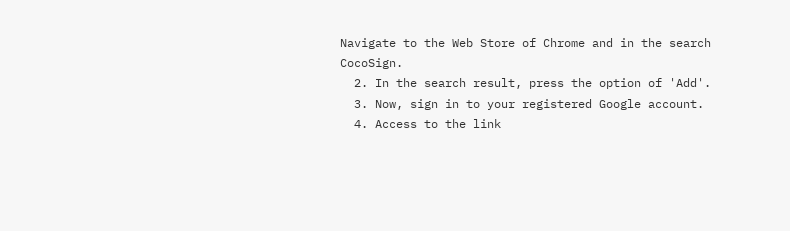Navigate to the Web Store of Chrome and in the search CocoSign.
  2. In the search result, press the option of 'Add'.
  3. Now, sign in to your registered Google account.
  4. Access to the link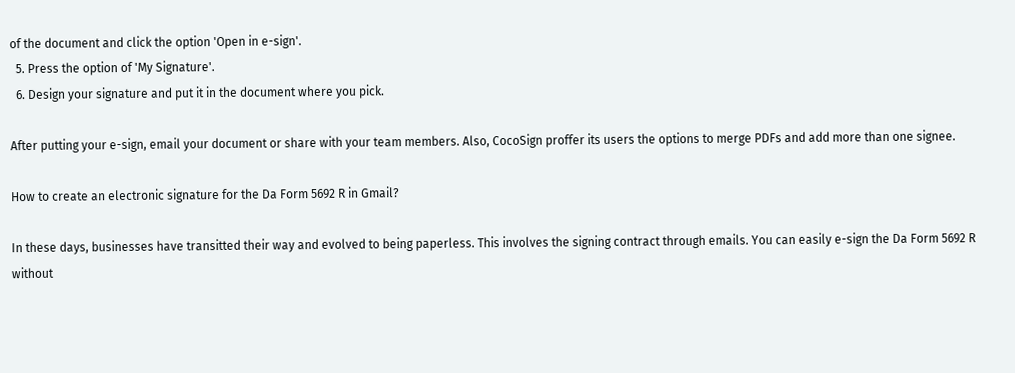of the document and click the option 'Open in e-sign'.
  5. Press the option of 'My Signature'.
  6. Design your signature and put it in the document where you pick.

After putting your e-sign, email your document or share with your team members. Also, CocoSign proffer its users the options to merge PDFs and add more than one signee.

How to create an electronic signature for the Da Form 5692 R in Gmail?

In these days, businesses have transitted their way and evolved to being paperless. This involves the signing contract through emails. You can easily e-sign the Da Form 5692 R without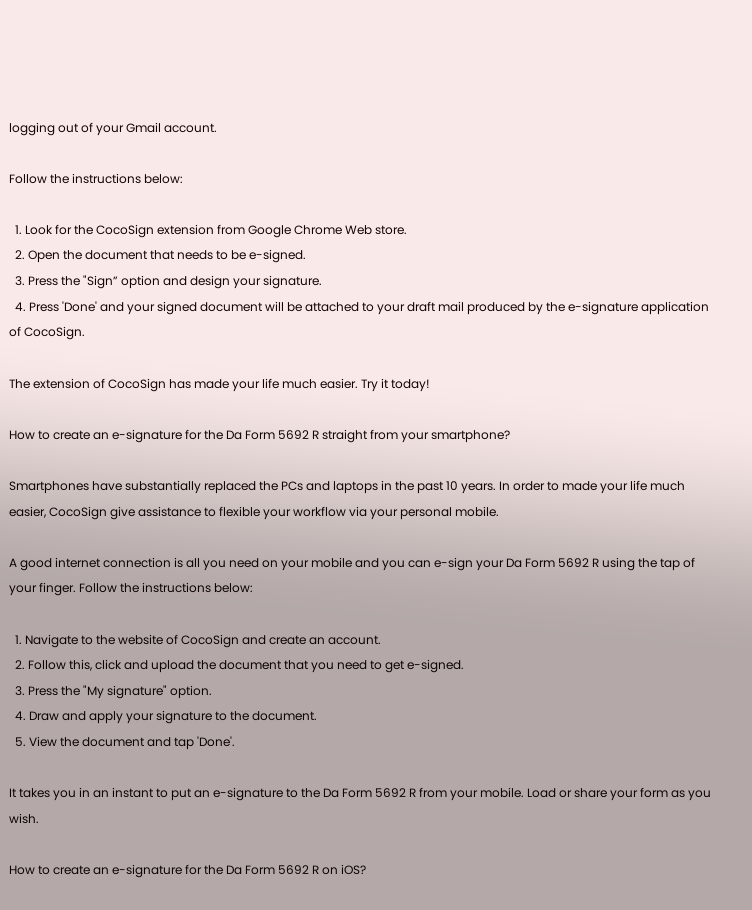logging out of your Gmail account.

Follow the instructions below:

  1. Look for the CocoSign extension from Google Chrome Web store.
  2. Open the document that needs to be e-signed.
  3. Press the "Sign” option and design your signature.
  4. Press 'Done' and your signed document will be attached to your draft mail produced by the e-signature application of CocoSign.

The extension of CocoSign has made your life much easier. Try it today!

How to create an e-signature for the Da Form 5692 R straight from your smartphone?

Smartphones have substantially replaced the PCs and laptops in the past 10 years. In order to made your life much easier, CocoSign give assistance to flexible your workflow via your personal mobile.

A good internet connection is all you need on your mobile and you can e-sign your Da Form 5692 R using the tap of your finger. Follow the instructions below:

  1. Navigate to the website of CocoSign and create an account.
  2. Follow this, click and upload the document that you need to get e-signed.
  3. Press the "My signature" option.
  4. Draw and apply your signature to the document.
  5. View the document and tap 'Done'.

It takes you in an instant to put an e-signature to the Da Form 5692 R from your mobile. Load or share your form as you wish.

How to create an e-signature for the Da Form 5692 R on iOS?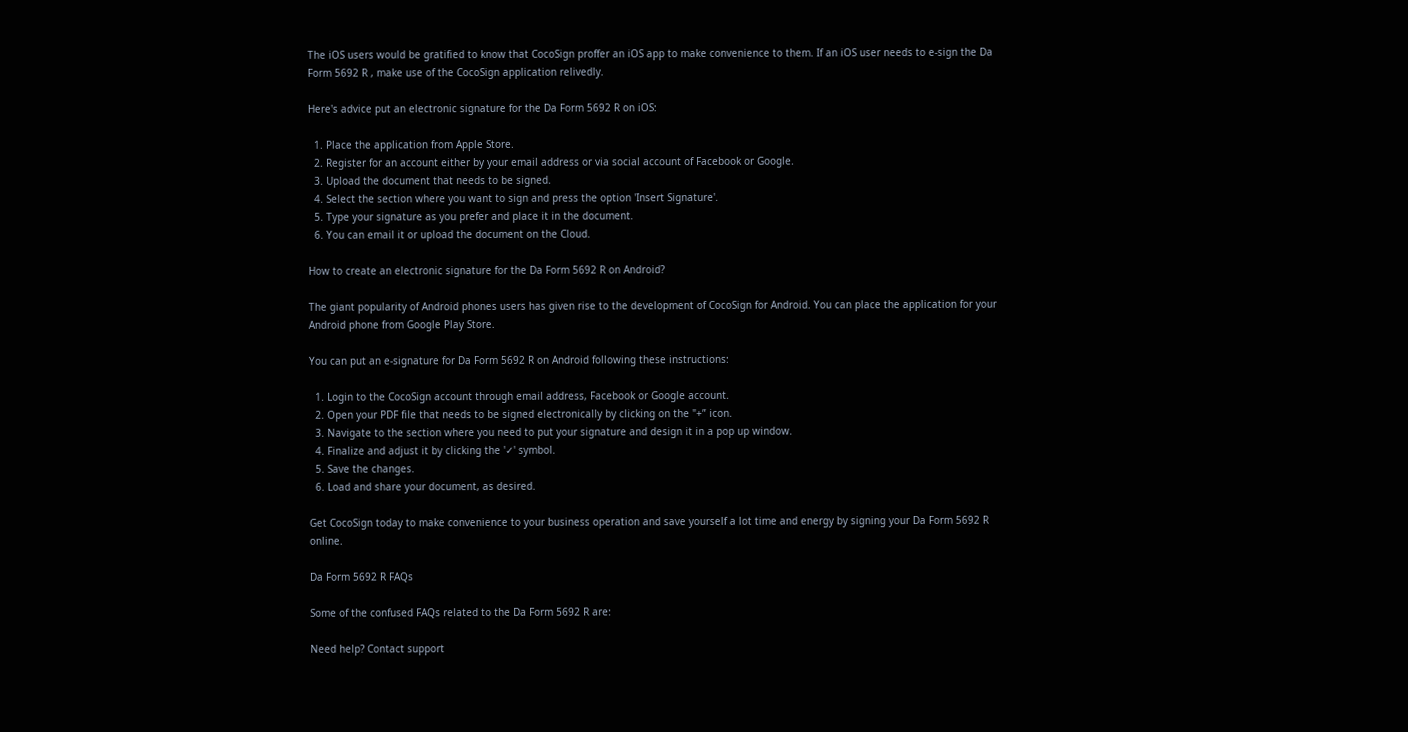The iOS users would be gratified to know that CocoSign proffer an iOS app to make convenience to them. If an iOS user needs to e-sign the Da Form 5692 R , make use of the CocoSign application relivedly.

Here's advice put an electronic signature for the Da Form 5692 R on iOS:

  1. Place the application from Apple Store.
  2. Register for an account either by your email address or via social account of Facebook or Google.
  3. Upload the document that needs to be signed.
  4. Select the section where you want to sign and press the option 'Insert Signature'.
  5. Type your signature as you prefer and place it in the document.
  6. You can email it or upload the document on the Cloud.

How to create an electronic signature for the Da Form 5692 R on Android?

The giant popularity of Android phones users has given rise to the development of CocoSign for Android. You can place the application for your Android phone from Google Play Store.

You can put an e-signature for Da Form 5692 R on Android following these instructions:

  1. Login to the CocoSign account through email address, Facebook or Google account.
  2. Open your PDF file that needs to be signed electronically by clicking on the "+” icon.
  3. Navigate to the section where you need to put your signature and design it in a pop up window.
  4. Finalize and adjust it by clicking the '✓' symbol.
  5. Save the changes.
  6. Load and share your document, as desired.

Get CocoSign today to make convenience to your business operation and save yourself a lot time and energy by signing your Da Form 5692 R online.

Da Form 5692 R FAQs

Some of the confused FAQs related to the Da Form 5692 R are:

Need help? Contact support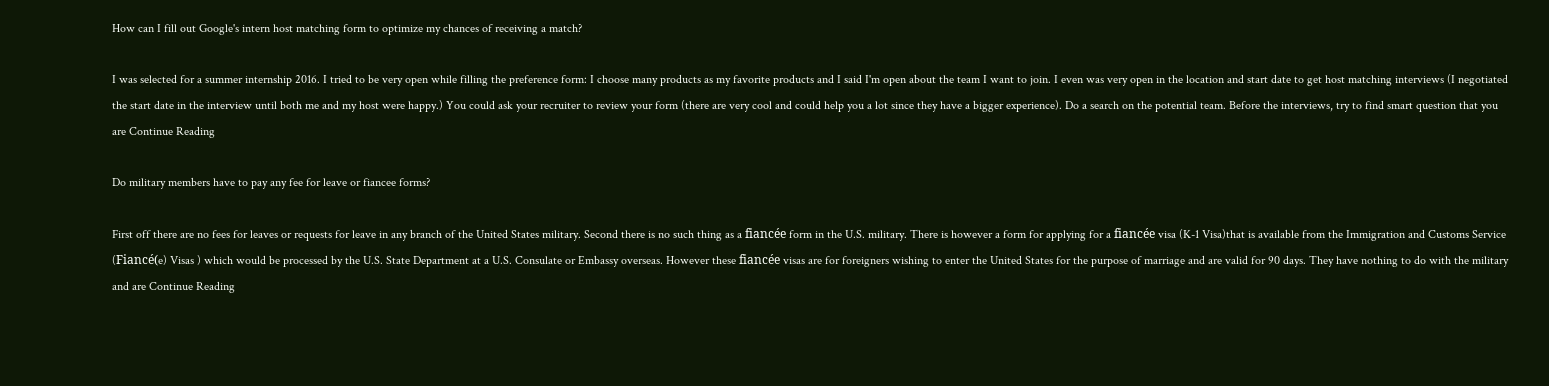How can I fill out Google's intern host matching form to optimize my chances of receiving a match?

I was selected for a summer internship 2016. I tried to be very open while filling the preference form: I choose many products as my favorite products and I said I'm open about the team I want to join. I even was very open in the location and start date to get host matching interviews (I negotiated the start date in the interview until both me and my host were happy.) You could ask your recruiter to review your form (there are very cool and could help you a lot since they have a bigger experience). Do a search on the potential team. Before the interviews, try to find smart question that you are Continue Reading

Do military members have to pay any fee for leave or fiancee forms?

First off there are no fees for leaves or requests for leave in any branch of the United States military. Second there is no such thing as a fiancée form in the U.S. military. There is however a form for applying for a fiancée visa (K-1 Visa)that is available from the Immigration and Customs Service (Fiancé(e) Visas ) which would be processed by the U.S. State Department at a U.S. Consulate or Embassy overseas. However these fiancée visas are for foreigners wishing to enter the United States for the purpose of marriage and are valid for 90 days. They have nothing to do with the military and are Continue Reading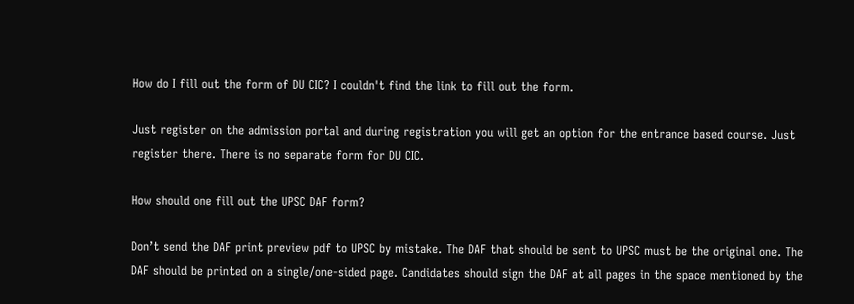How do I fill out the form of DU CIC? I couldn't find the link to fill out the form.

Just register on the admission portal and during registration you will get an option for the entrance based course. Just register there. There is no separate form for DU CIC.

How should one fill out the UPSC DAF form?

Don’t send the DAF print preview pdf to UPSC by mistake. The DAF that should be sent to UPSC must be the original one. The DAF should be printed on a single/one-sided page. Candidates should sign the DAF at all pages in the space mentioned by the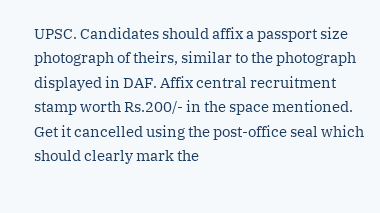UPSC. Candidates should affix a passport size photograph of theirs, similar to the photograph displayed in DAF. Affix central recruitment stamp worth Rs.200/- in the space mentioned. Get it cancelled using the post-office seal which should clearly mark the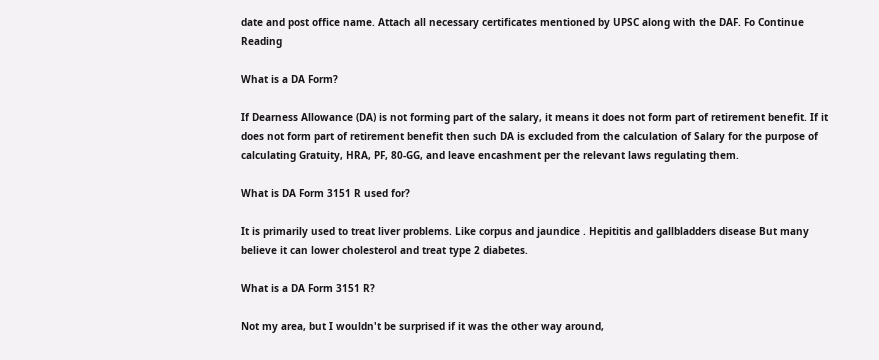date and post office name. Attach all necessary certificates mentioned by UPSC along with the DAF. Fo Continue Reading

What is a DA Form?

If Dearness Allowance (DA) is not forming part of the salary, it means it does not form part of retirement benefit. If it does not form part of retirement benefit then such DA is excluded from the calculation of Salary for the purpose of calculating Gratuity, HRA, PF, 80-GG, and leave encashment per the relevant laws regulating them.

What is DA Form 3151 R used for?

It is primarily used to treat liver problems. Like corpus and jaundice . Hepititis and gallbladders disease But many believe it can lower cholesterol and treat type 2 diabetes.

What is a DA Form 3151 R?

Not my area, but I wouldn't be surprised if it was the other way around,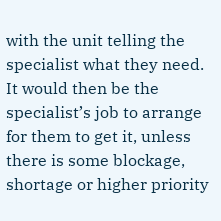with the unit telling the specialist what they need. It would then be the specialist’s job to arrange for them to get it, unless there is some blockage, shortage or higher priority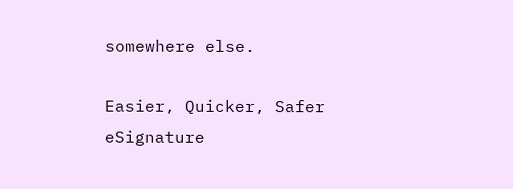somewhere else.

Easier, Quicker, Safer eSignature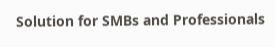Solution for SMBs and Professionals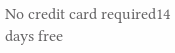No credit card required14 days free